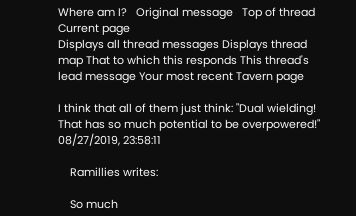Where am I?   Original message   Top of thread   Current page
Displays all thread messages Displays thread map That to which this responds This thread's lead message Your most recent Tavern page

I think that all of them just think: "Dual wielding! That has so much potential to be overpowered!"
08/27/2019, 23:58:11

    Ramillies writes:

    So much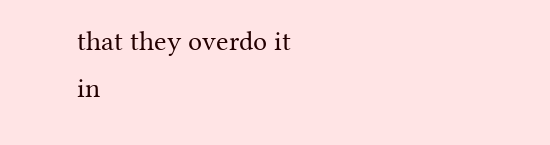that they overdo it in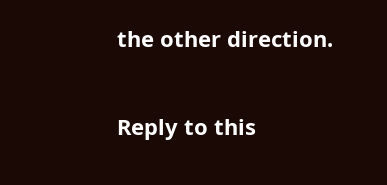the other direction.

Reply to this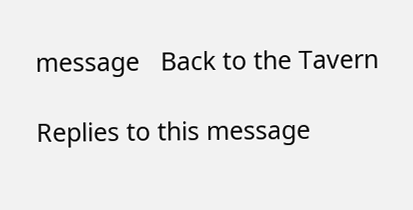message   Back to the Tavern

Replies to this message